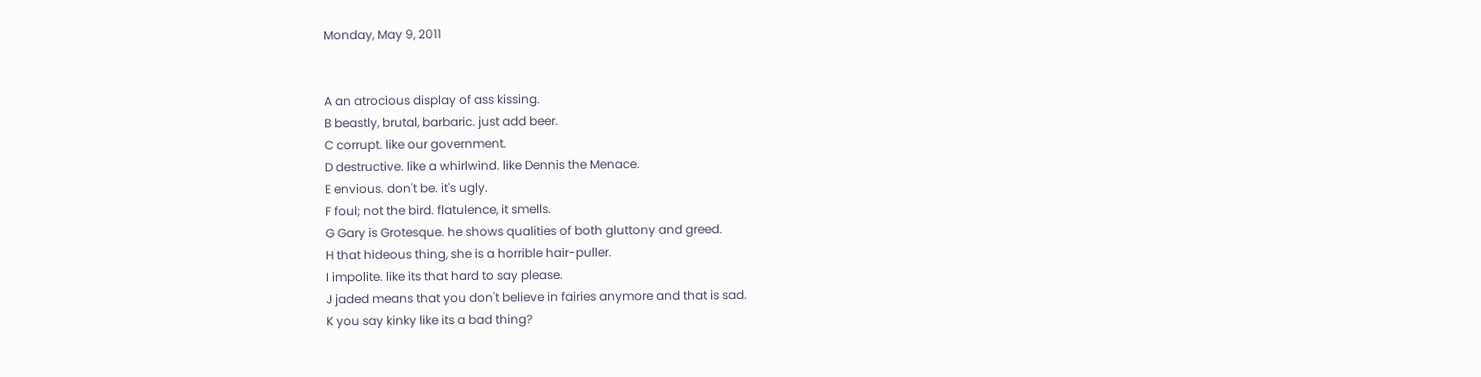Monday, May 9, 2011


A an atrocious display of ass kissing.
B beastly, brutal, barbaric. just add beer.
C corrupt. like our government.
D destructive. like a whirlwind. like Dennis the Menace.
E envious. don't be. it's ugly.
F foul; not the bird. flatulence, it smells.
G Gary is Grotesque. he shows qualities of both gluttony and greed.
H that hideous thing, she is a horrible hair-puller.
I impolite. like its that hard to say please.
J jaded means that you don't believe in fairies anymore and that is sad.
K you say kinky like its a bad thing?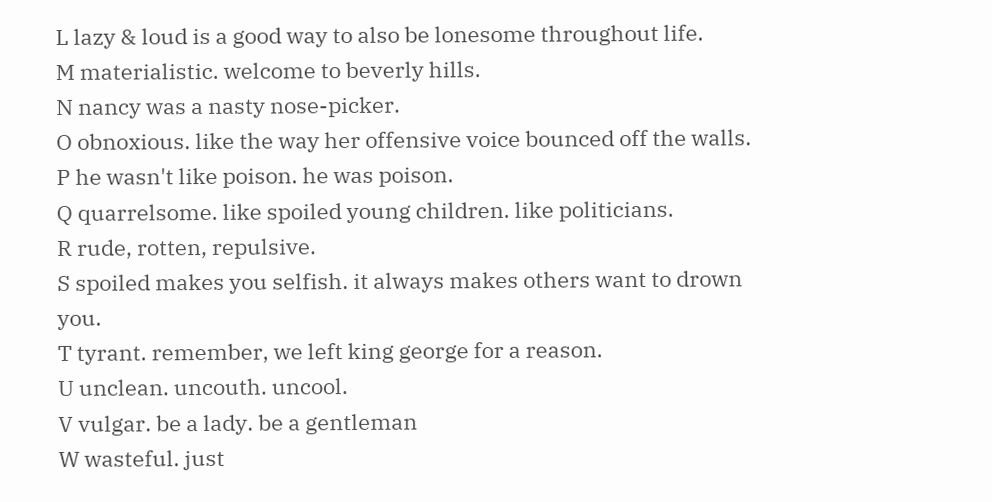L lazy & loud is a good way to also be lonesome throughout life.
M materialistic. welcome to beverly hills.
N nancy was a nasty nose-picker.
O obnoxious. like the way her offensive voice bounced off the walls.
P he wasn't like poison. he was poison.
Q quarrelsome. like spoiled young children. like politicians.
R rude, rotten, repulsive.
S spoiled makes you selfish. it always makes others want to drown you.
T tyrant. remember, we left king george for a reason.
U unclean. uncouth. uncool.
V vulgar. be a lady. be a gentleman
W wasteful. just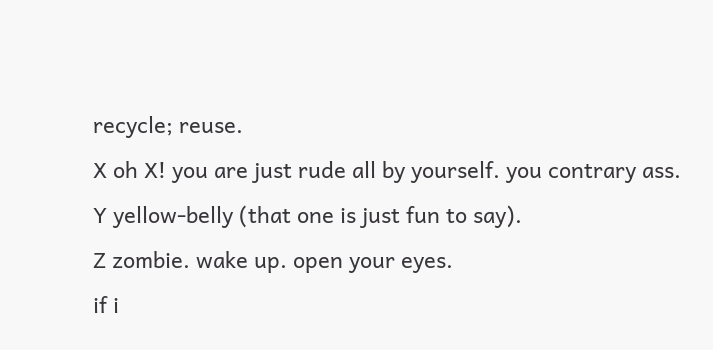recycle; reuse.
X oh X! you are just rude all by yourself. you contrary ass.
Y yellow-belly (that one is just fun to say).
Z zombie. wake up. open your eyes.
if i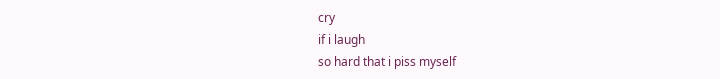cry
if i laugh
so hard that i piss myself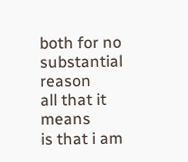both for no
substantial reason
all that it means
is that i am